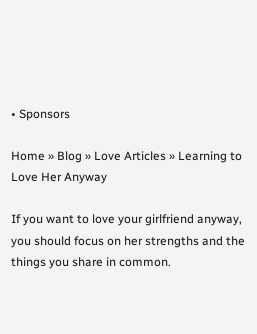• Sponsors

Home » Blog » Love Articles » Learning to Love Her Anyway

If you want to love your girlfriend anyway, you should focus on her strengths and the things you share in common.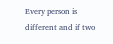Every person is different and if two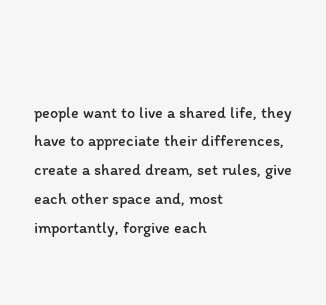people want to live a shared life, they have to appreciate their differences, create a shared dream, set rules, give each other space and, most importantly, forgive each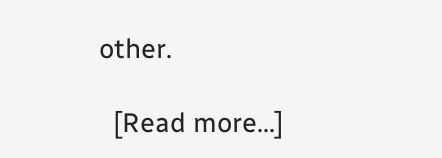other.

  [Read more…]